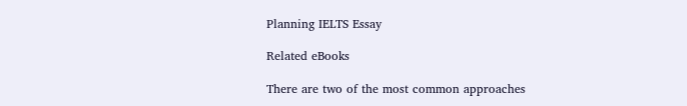Planning IELTS Essay

Related eBooks

There are two of the most common approaches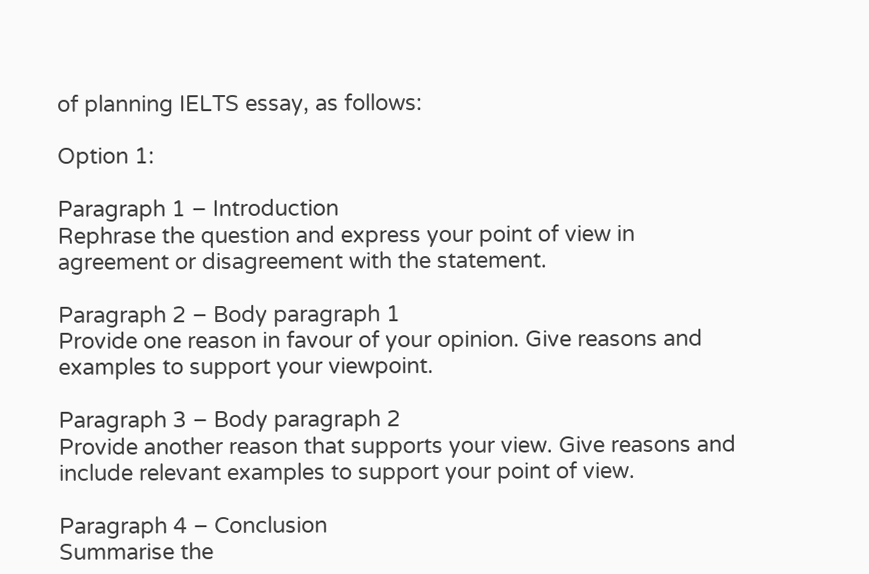of planning IELTS essay, as follows:

Option 1:

Paragraph 1 – Introduction
Rephrase the question and express your point of view in agreement or disagreement with the statement.

Paragraph 2 – Body paragraph 1
Provide one reason in favour of your opinion. Give reasons and examples to support your viewpoint.

Paragraph 3 – Body paragraph 2
Provide another reason that supports your view. Give reasons and include relevant examples to support your point of view.

Paragraph 4 – Conclusion
Summarise the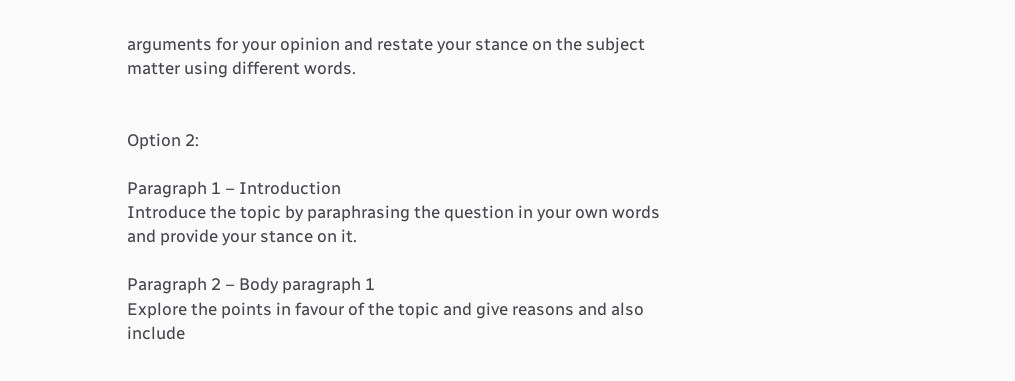arguments for your opinion and restate your stance on the subject matter using different words.


Option 2:

Paragraph 1 – Introduction
Introduce the topic by paraphrasing the question in your own words and provide your stance on it.

Paragraph 2 – Body paragraph 1
Explore the points in favour of the topic and give reasons and also include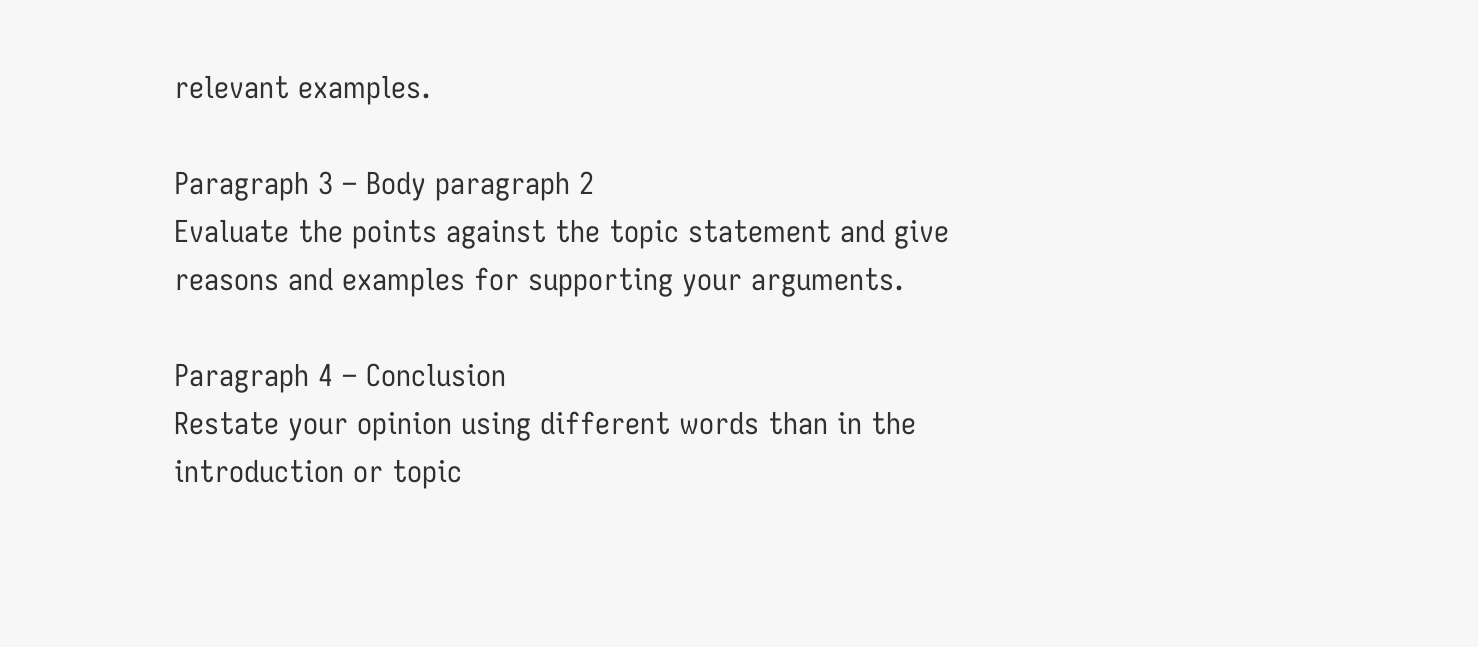relevant examples.

Paragraph 3 – Body paragraph 2
Evaluate the points against the topic statement and give reasons and examples for supporting your arguments.

Paragraph 4 – Conclusion
Restate your opinion using different words than in the introduction or topic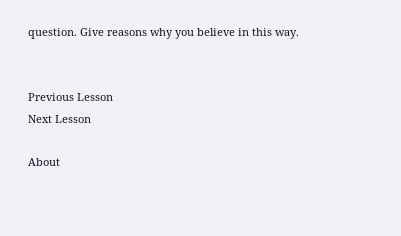question. Give reasons why you believe in this way.


Previous Lesson
Next Lesson

About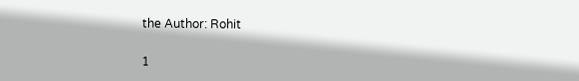the Author: Rohit

1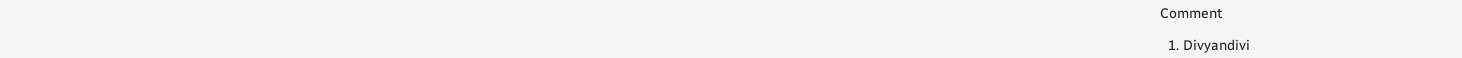Comment

  1. Divyandivi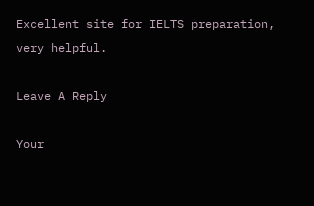Excellent site for IELTS preparation, very helpful.

Leave A Reply

Your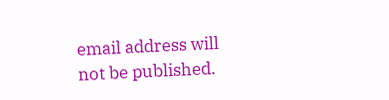email address will not be published.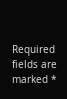Required fields are marked *